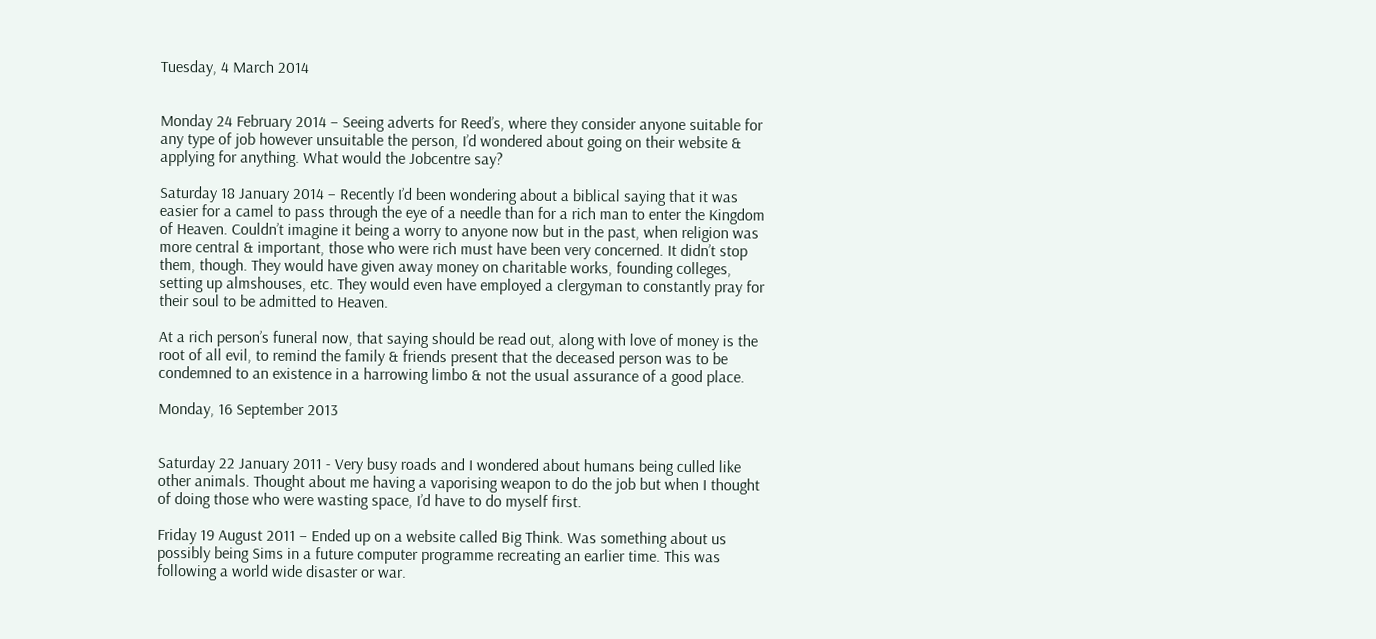Tuesday, 4 March 2014


Monday 24 February 2014 – Seeing adverts for Reed’s, where they consider anyone suitable for any type of job however unsuitable the person, I’d wondered about going on their website & applying for anything. What would the Jobcentre say?

Saturday 18 January 2014 – Recently I’d been wondering about a biblical saying that it was easier for a camel to pass through the eye of a needle than for a rich man to enter the Kingdom of Heaven. Couldn’t imagine it being a worry to anyone now but in the past, when religion was more central & important, those who were rich must have been very concerned. It didn’t stop them, though. They would have given away money on charitable works, founding colleges, setting up almshouses, etc. They would even have employed a clergyman to constantly pray for their soul to be admitted to Heaven.

At a rich person’s funeral now, that saying should be read out, along with love of money is the root of all evil, to remind the family & friends present that the deceased person was to be condemned to an existence in a harrowing limbo & not the usual assurance of a good place.

Monday, 16 September 2013


Saturday 22 January 2011 - Very busy roads and I wondered about humans being culled like other animals. Thought about me having a vaporising weapon to do the job but when I thought of doing those who were wasting space, I’d have to do myself first.

Friday 19 August 2011 – Ended up on a website called Big Think. Was something about us possibly being Sims in a future computer programme recreating an earlier time. This was following a world wide disaster or war.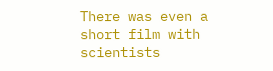There was even a short film with scientists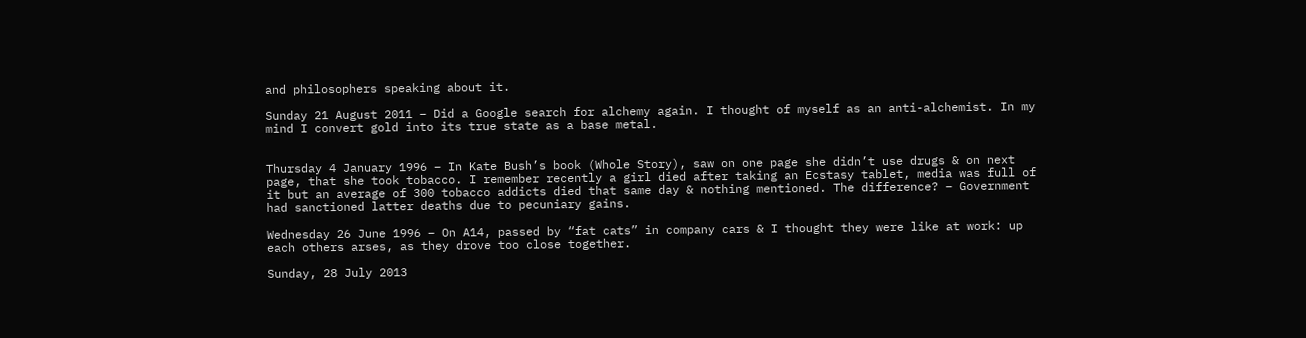and philosophers speaking about it.

Sunday 21 August 2011 – Did a Google search for alchemy again. I thought of myself as an anti-alchemist. In my mind I convert gold into its true state as a base metal.


Thursday 4 January 1996 – In Kate Bush’s book (Whole Story), saw on one page she didn’t use drugs & on next page, that she took tobacco. I remember recently a girl died after taking an Ecstasy tablet, media was full of it but an average of 300 tobacco addicts died that same day & nothing mentioned. The difference? – Government had sanctioned latter deaths due to pecuniary gains.

Wednesday 26 June 1996 – On A14, passed by “fat cats” in company cars & I thought they were like at work: up each others arses, as they drove too close together.

Sunday, 28 July 2013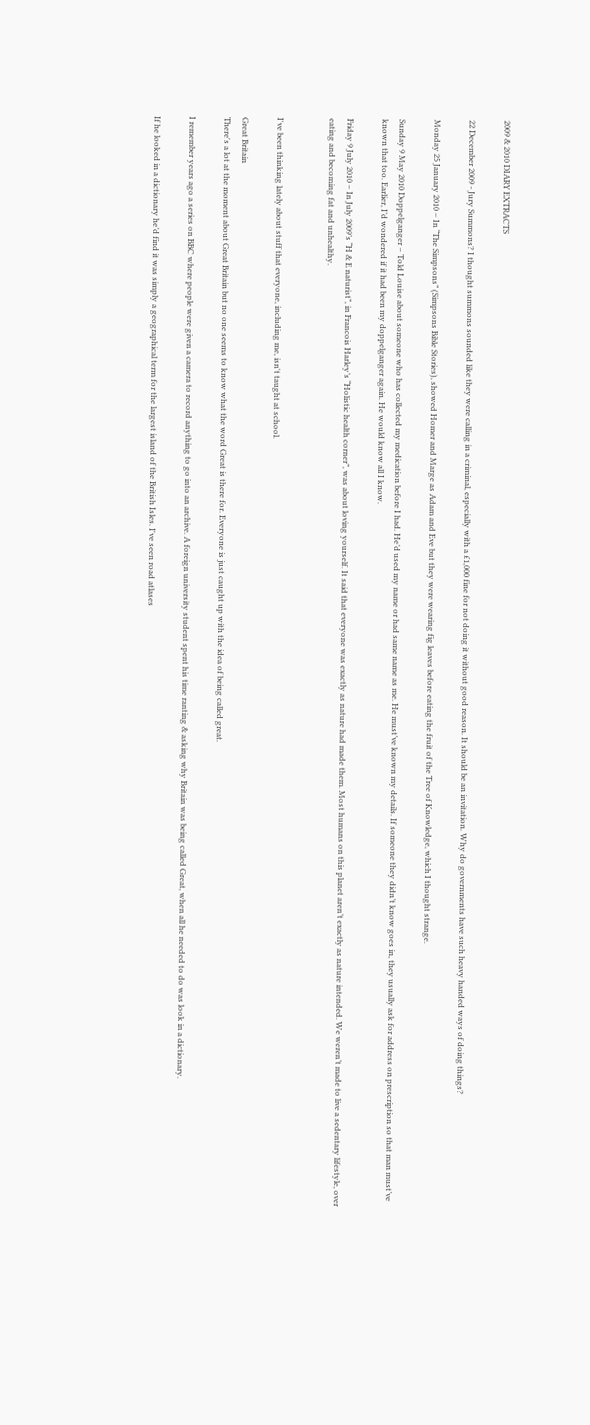2009 & 2010 DIARY EXTRACTS

22 December 2009 - Jury Summons? I thought summons sounded like they were calling in a criminal, especially with a £1,000 fine for not doing it without good reason. It should be an invitation. Why do governments have such heavy handed ways of doing things?

Monday 25 January 2010 – In “The Simpsons” (Simpsons Bible Stories), showed Homer and Marge as Adam and Eve but they were wearing fig leaves before eating the fruit of the Tree of Knowledge, which I thought strange.

Sunday 9 May 2010 Doppelganger – Told Louise about someone who has collected my medication before I had. He’d used my name or had same name as me. He must’ve known my details. If someone they didn’t know goes in, they usually ask for address on prescription so that man must’ve known that too. Earlier, I’d wondered if it had been my doppelganger again. He would know all I know.

Friday 9 July 2010 – In July 2009’s “H & E naturist”, in Francois Harley’s “Holistic health corner”, was about loving yourself. It said that everyone was exactly as nature had made them. Most humans on this planet aren’t exactly as nature intended. We weren’t made to live a sedentary lifestyle, over eating and becoming fat and unhealthy.


I've been thinking lately about stuff that everyone, including me, isn't taught at school.

Great Britain
There's a lot at the moment about Great Britain but no one seems to know what the word Great is there for. Everyone is just caught up with the idea of being called great.

I remember years ago a series on BBC where people were given a camera to record anything to go into an archive. A foreign university student spent his time ranting & asking why Britain was being called Great, when all he needed to do was look in a dictionary.

If he looked in a dictionary he’d find it was simply a geographical term for the largest island of the British Isles. I've seen road atlases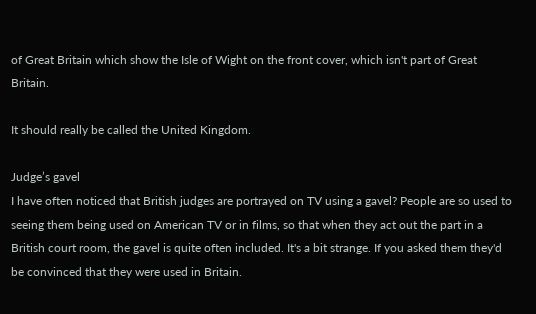of Great Britain which show the Isle of Wight on the front cover, which isn't part of Great Britain.

It should really be called the United Kingdom.

Judge’s gavel
I have often noticed that British judges are portrayed on TV using a gavel? People are so used to seeing them being used on American TV or in films, so that when they act out the part in a British court room, the gavel is quite often included. It's a bit strange. If you asked them they'd be convinced that they were used in Britain.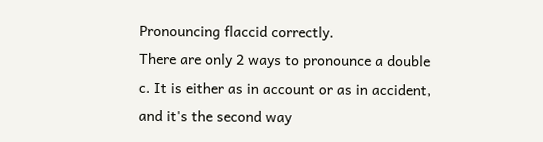Pronouncing flaccid correctly.
There are only 2 ways to pronounce a double c. It is either as in account or as in accident, and it's the second way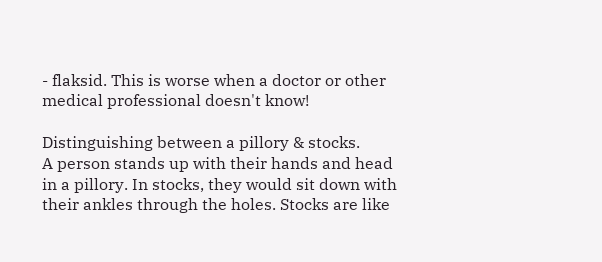- flaksid. This is worse when a doctor or other medical professional doesn't know!

Distinguishing between a pillory & stocks.
A person stands up with their hands and head in a pillory. In stocks, they would sit down with their ankles through the holes. Stocks are like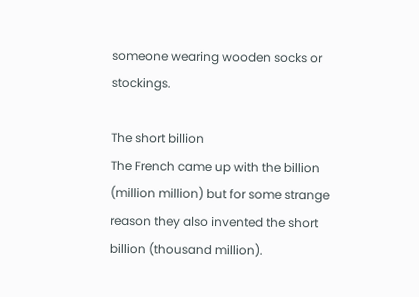someone wearing wooden socks or stockings.

The short billion
The French came up with the billion (million million) but for some strange reason they also invented the short billion (thousand million).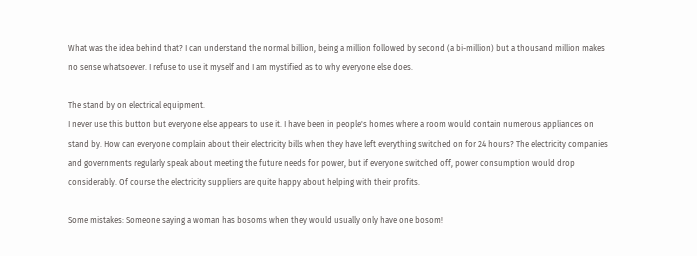What was the idea behind that? I can understand the normal billion, being a million followed by second (a bi-million) but a thousand million makes no sense whatsoever. I refuse to use it myself and I am mystified as to why everyone else does.

The stand by on electrical equipment.
I never use this button but everyone else appears to use it. I have been in people's homes where a room would contain numerous appliances on stand by. How can everyone complain about their electricity bills when they have left everything switched on for 24 hours? The electricity companies and governments regularly speak about meeting the future needs for power, but if everyone switched off, power consumption would drop considerably. Of course the electricity suppliers are quite happy about helping with their profits.

Some mistakes: Someone saying a woman has bosoms when they would usually only have one bosom!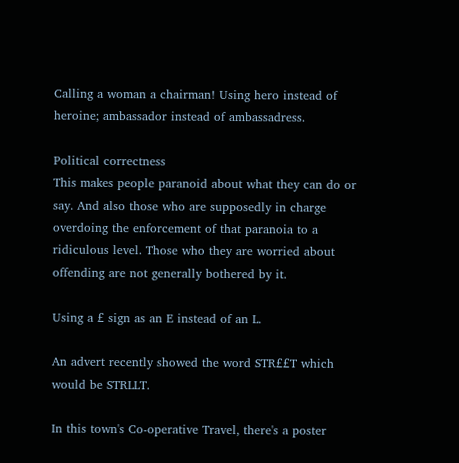Calling a woman a chairman! Using hero instead of heroine; ambassador instead of ambassadress.

Political correctness
This makes people paranoid about what they can do or say. And also those who are supposedly in charge overdoing the enforcement of that paranoia to a ridiculous level. Those who they are worried about offending are not generally bothered by it.

Using a £ sign as an E instead of an L.

An advert recently showed the word STR££T which would be STRLLT.

In this town's Co-operative Travel, there's a poster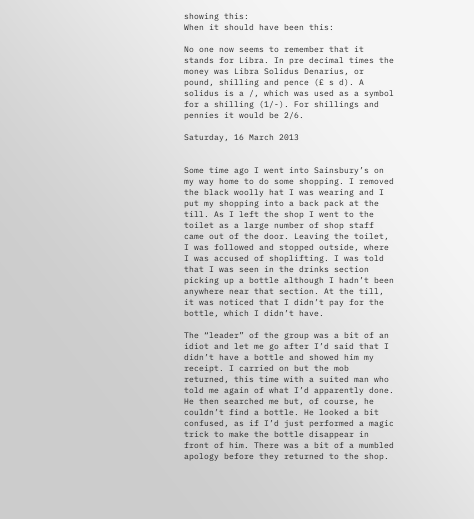showing this:
When it should have been this:

No one now seems to remember that it stands for Libra. In pre decimal times the money was Libra Solidus Denarius, or pound, shilling and pence (£ s d). A solidus is a /, which was used as a symbol for a shilling (1/-). For shillings and pennies it would be 2/6.

Saturday, 16 March 2013


Some time ago I went into Sainsbury’s on my way home to do some shopping. I removed the black woolly hat I was wearing and I put my shopping into a back pack at the till. As I left the shop I went to the toilet as a large number of shop staff came out of the door. Leaving the toilet, I was followed and stopped outside, where I was accused of shoplifting. I was told that I was seen in the drinks section picking up a bottle although I hadn’t been anywhere near that section. At the till, it was noticed that I didn’t pay for the bottle, which I didn’t have.

The “leader” of the group was a bit of an idiot and let me go after I’d said that I didn’t have a bottle and showed him my receipt. I carried on but the mob returned, this time with a suited man who told me again of what I’d apparently done. He then searched me but, of course, he couldn’t find a bottle. He looked a bit confused, as if I’d just performed a magic trick to make the bottle disappear in front of him. There was a bit of a mumbled apology before they returned to the shop.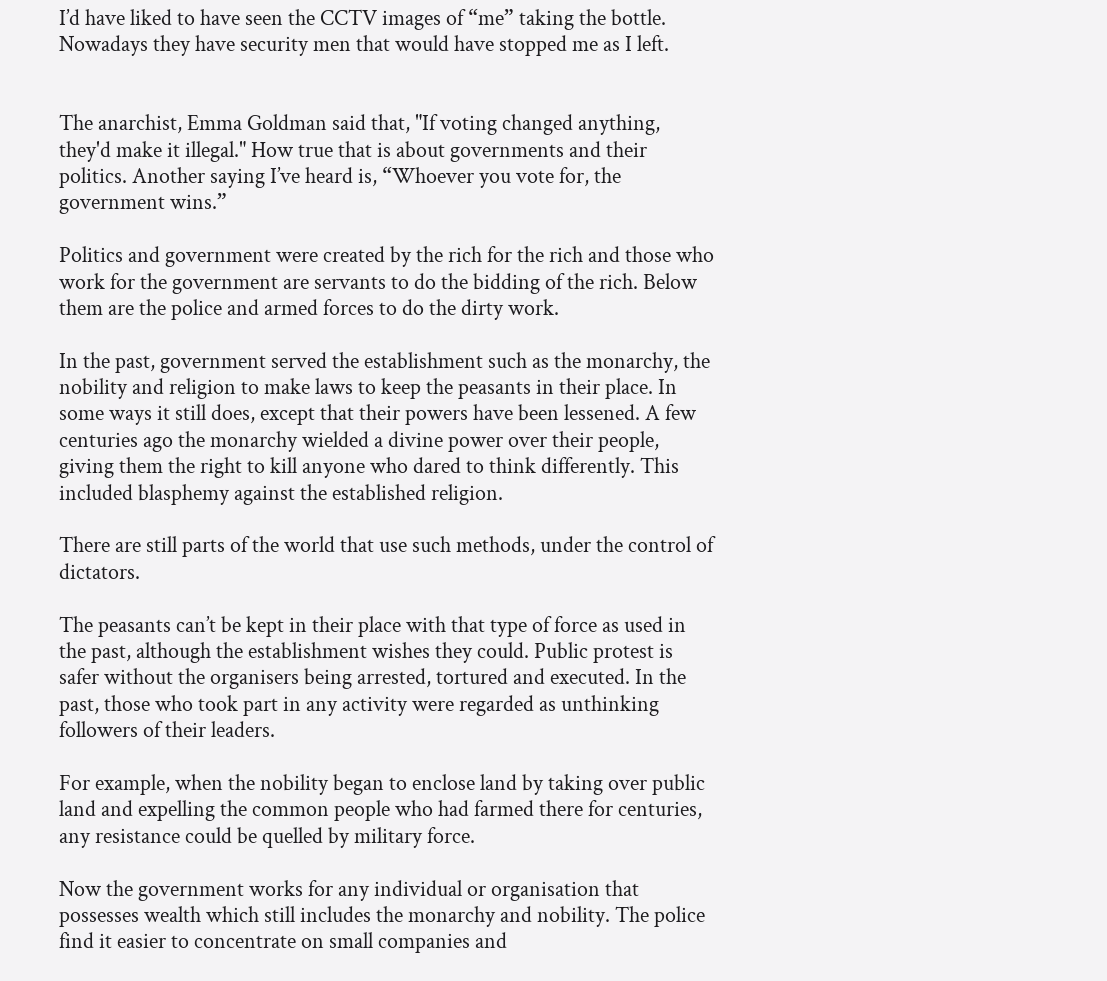I’d have liked to have seen the CCTV images of “me” taking the bottle. Nowadays they have security men that would have stopped me as I left.


The anarchist, Emma Goldman said that, "If voting changed anything, they'd make it illegal." How true that is about governments and their politics. Another saying I’ve heard is, “Whoever you vote for, the government wins.”

Politics and government were created by the rich for the rich and those who work for the government are servants to do the bidding of the rich. Below them are the police and armed forces to do the dirty work.

In the past, government served the establishment such as the monarchy, the nobility and religion to make laws to keep the peasants in their place. In some ways it still does, except that their powers have been lessened. A few centuries ago the monarchy wielded a divine power over their people, giving them the right to kill anyone who dared to think differently. This included blasphemy against the established religion.

There are still parts of the world that use such methods, under the control of dictators.

The peasants can’t be kept in their place with that type of force as used in the past, although the establishment wishes they could. Public protest is safer without the organisers being arrested, tortured and executed. In the past, those who took part in any activity were regarded as unthinking followers of their leaders.

For example, when the nobility began to enclose land by taking over public land and expelling the common people who had farmed there for centuries, any resistance could be quelled by military force.

Now the government works for any individual or organisation that possesses wealth which still includes the monarchy and nobility. The police find it easier to concentrate on small companies and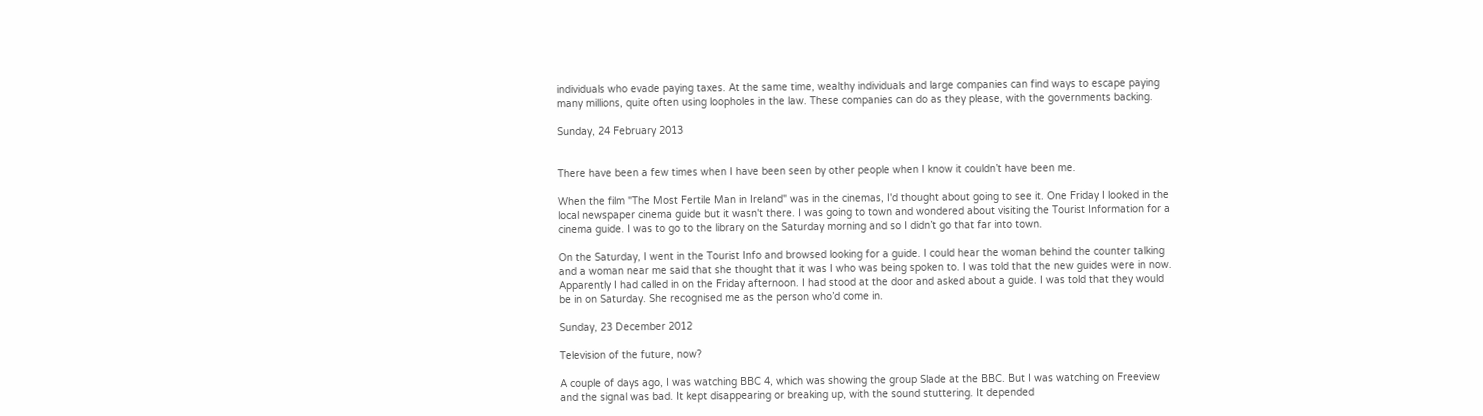individuals who evade paying taxes. At the same time, wealthy individuals and large companies can find ways to escape paying many millions, quite often using loopholes in the law. These companies can do as they please, with the governments backing.

Sunday, 24 February 2013


There have been a few times when I have been seen by other people when I know it couldn’t have been me.

When the film "The Most Fertile Man in Ireland" was in the cinemas, I'd thought about going to see it. One Friday I looked in the local newspaper cinema guide but it wasn't there. I was going to town and wondered about visiting the Tourist Information for a cinema guide. I was to go to the library on the Saturday morning and so I didn’t go that far into town.

On the Saturday, I went in the Tourist Info and browsed looking for a guide. I could hear the woman behind the counter talking and a woman near me said that she thought that it was I who was being spoken to. I was told that the new guides were in now. Apparently I had called in on the Friday afternoon. I had stood at the door and asked about a guide. I was told that they would be in on Saturday. She recognised me as the person who’d come in.

Sunday, 23 December 2012

Television of the future, now?

A couple of days ago, I was watching BBC 4, which was showing the group Slade at the BBC. But I was watching on Freeview and the signal was bad. It kept disappearing or breaking up, with the sound stuttering. It depended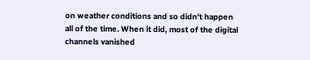on weather conditions and so didn't happen all of the time. When it did, most of the digital channels vanished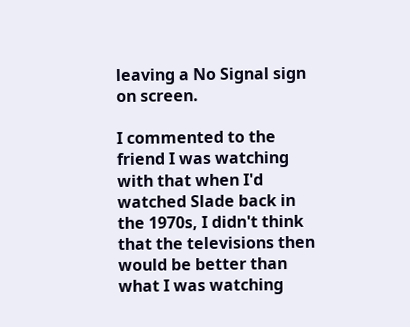leaving a No Signal sign on screen.

I commented to the friend I was watching with that when I'd watched Slade back in the 1970s, I didn't think that the televisions then would be better than what I was watching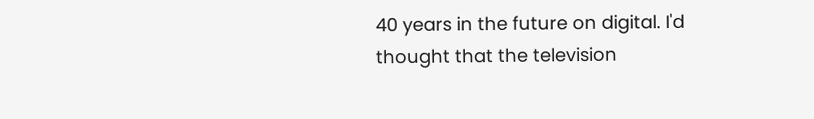40 years in the future on digital. I'd thought that the television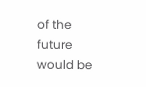of the future would be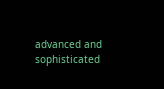advanced and sophisticated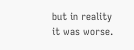but in reality it was worse.